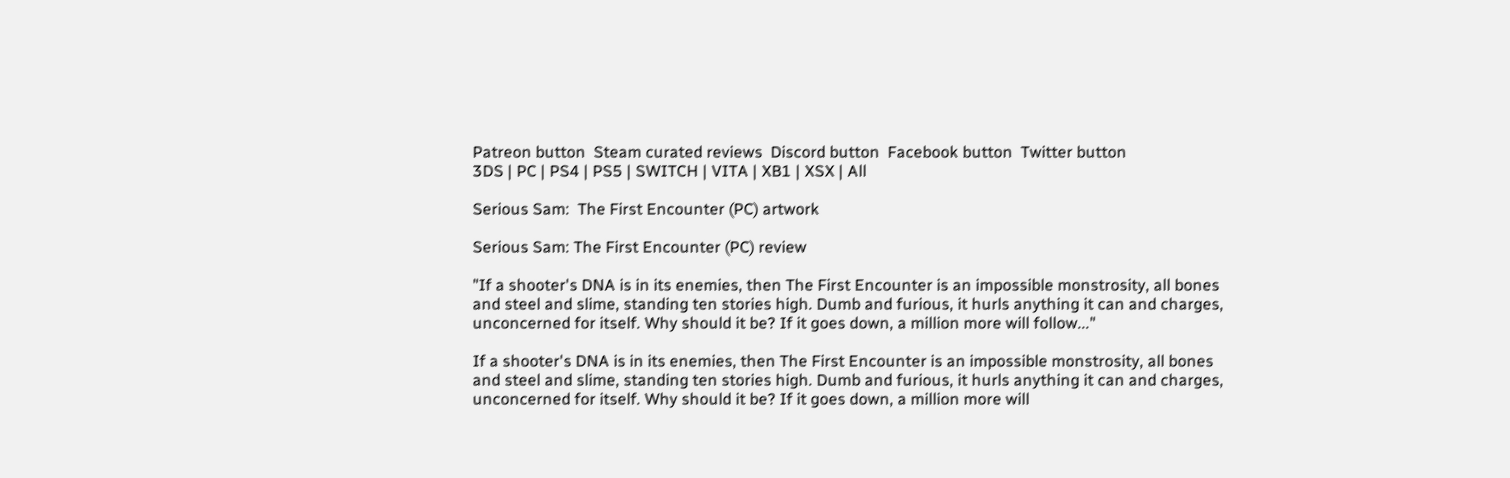Patreon button  Steam curated reviews  Discord button  Facebook button  Twitter button
3DS | PC | PS4 | PS5 | SWITCH | VITA | XB1 | XSX | All

Serious Sam:  The First Encounter (PC) artwork

Serious Sam: The First Encounter (PC) review

"If a shooter's DNA is in its enemies, then The First Encounter is an impossible monstrosity, all bones and steel and slime, standing ten stories high. Dumb and furious, it hurls anything it can and charges, unconcerned for itself. Why should it be? If it goes down, a million more will follow..."

If a shooter's DNA is in its enemies, then The First Encounter is an impossible monstrosity, all bones and steel and slime, standing ten stories high. Dumb and furious, it hurls anything it can and charges, unconcerned for itself. Why should it be? If it goes down, a million more will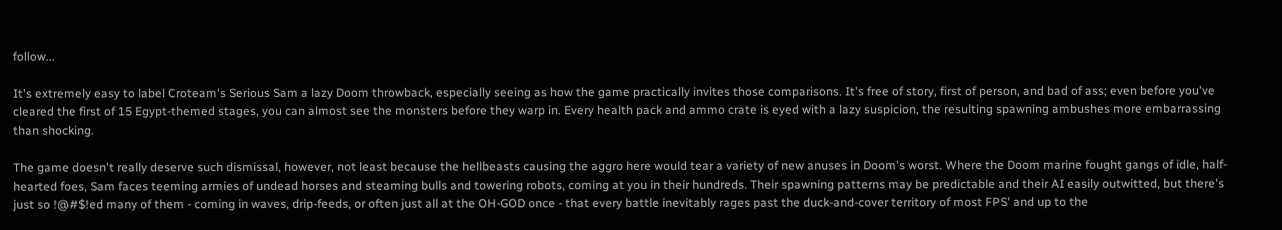follow...

It's extremely easy to label Croteam's Serious Sam a lazy Doom throwback, especially seeing as how the game practically invites those comparisons. It's free of story, first of person, and bad of ass; even before you've cleared the first of 15 Egypt-themed stages, you can almost see the monsters before they warp in. Every health pack and ammo crate is eyed with a lazy suspicion, the resulting spawning ambushes more embarrassing than shocking.

The game doesn't really deserve such dismissal, however, not least because the hellbeasts causing the aggro here would tear a variety of new anuses in Doom's worst. Where the Doom marine fought gangs of idle, half-hearted foes, Sam faces teeming armies of undead horses and steaming bulls and towering robots, coming at you in their hundreds. Their spawning patterns may be predictable and their AI easily outwitted, but there's just so !@#$!ed many of them - coming in waves, drip-feeds, or often just all at the OH-GOD once - that every battle inevitably rages past the duck-and-cover territory of most FPS' and up to the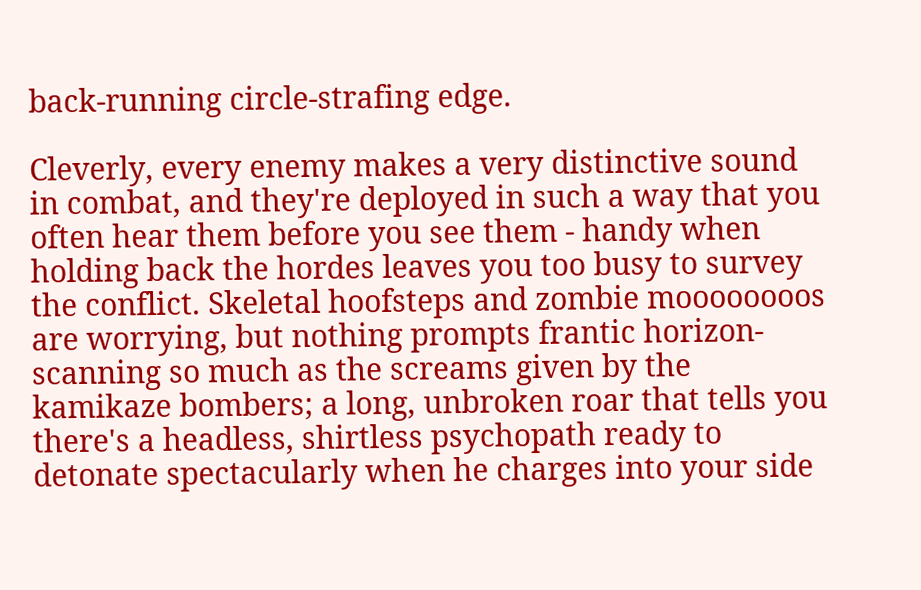back-running circle-strafing edge.

Cleverly, every enemy makes a very distinctive sound in combat, and they're deployed in such a way that you often hear them before you see them - handy when holding back the hordes leaves you too busy to survey the conflict. Skeletal hoofsteps and zombie moooooooos are worrying, but nothing prompts frantic horizon-scanning so much as the screams given by the kamikaze bombers; a long, unbroken roar that tells you there's a headless, shirtless psychopath ready to detonate spectacularly when he charges into your side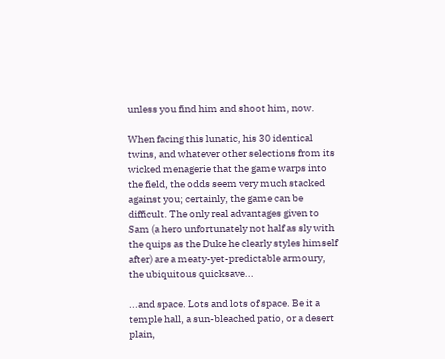unless you find him and shoot him, now.

When facing this lunatic, his 30 identical twins, and whatever other selections from its wicked menagerie that the game warps into the field, the odds seem very much stacked against you; certainly, the game can be difficult. The only real advantages given to Sam (a hero unfortunately not half as sly with the quips as the Duke he clearly styles himself after) are a meaty-yet-predictable armoury, the ubiquitous quicksave...

...and space. Lots and lots of space. Be it a temple hall, a sun-bleached patio, or a desert plain,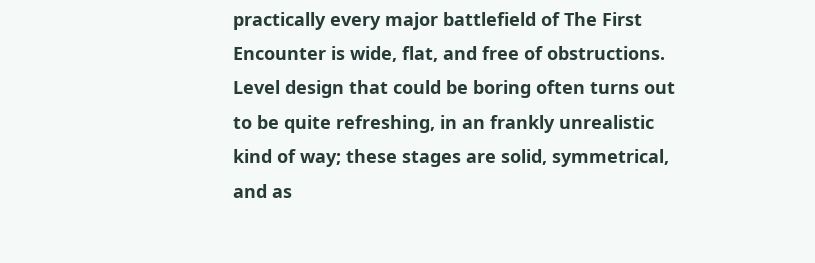practically every major battlefield of The First Encounter is wide, flat, and free of obstructions. Level design that could be boring often turns out to be quite refreshing, in an frankly unrealistic kind of way; these stages are solid, symmetrical, and as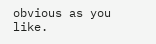obvious as you like.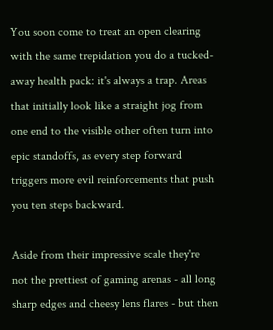You soon come to treat an open clearing with the same trepidation you do a tucked-away health pack: it's always a trap. Areas that initially look like a straight jog from one end to the visible other often turn into epic standoffs, as every step forward triggers more evil reinforcements that push you ten steps backward.

Aside from their impressive scale they're not the prettiest of gaming arenas - all long sharp edges and cheesy lens flares - but then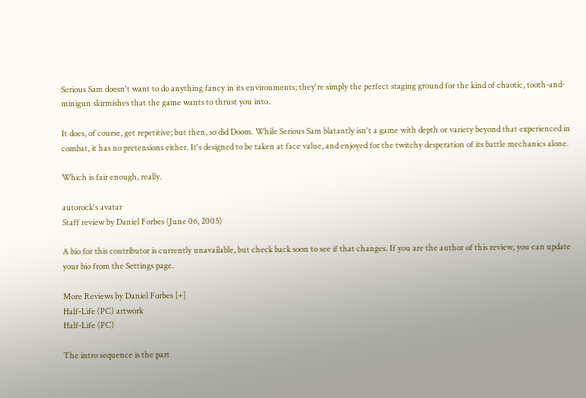Serious Sam doesn't want to do anything fancy in its environments; they're simply the perfect staging ground for the kind of chaotic, tooth-and-minigun skirmishes that the game wants to thrust you into.

It does, of course, get repetitive; but then, so did Doom. While Serious Sam blatantly isn't a game with depth or variety beyond that experienced in combat, it has no pretensions either. It's designed to be taken at face value, and enjoyed for the twitchy desperation of its battle mechanics alone.

Which is fair enough, really.

autorock's avatar
Staff review by Daniel Forbes (June 06, 2005)

A bio for this contributor is currently unavailable, but check back soon to see if that changes. If you are the author of this review, you can update your bio from the Settings page.

More Reviews by Daniel Forbes [+]
Half-Life (PC) artwork
Half-Life (PC)

The intro sequence is the part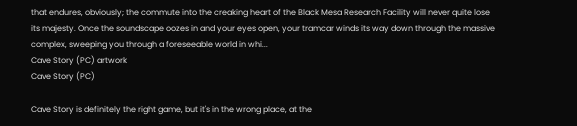that endures, obviously; the commute into the creaking heart of the Black Mesa Research Facility will never quite lose its majesty. Once the soundscape oozes in and your eyes open, your tramcar winds its way down through the massive complex, sweeping you through a foreseeable world in whi...
Cave Story (PC) artwork
Cave Story (PC)

Cave Story is definitely the right game, but it's in the wrong place, at the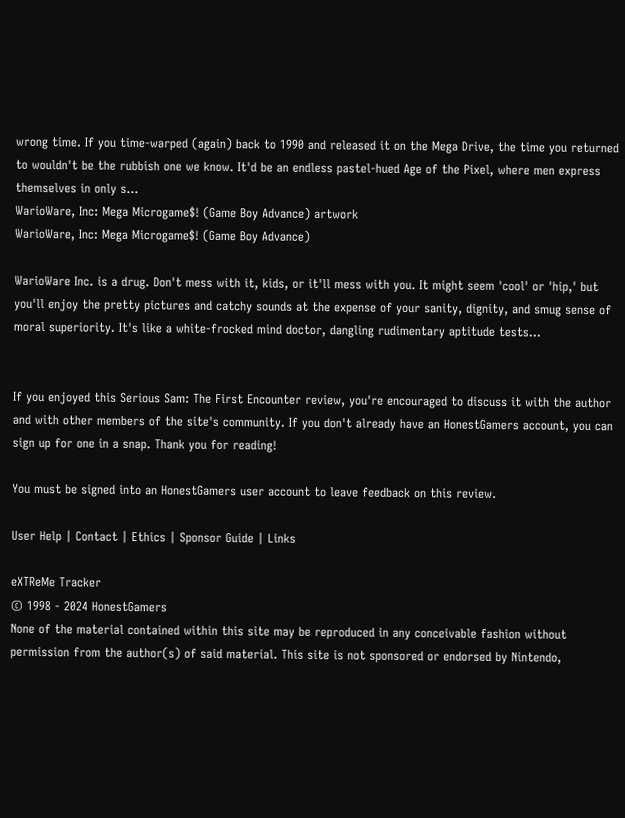wrong time. If you time-warped (again) back to 1990 and released it on the Mega Drive, the time you returned to wouldn't be the rubbish one we know. It'd be an endless pastel-hued Age of the Pixel, where men express themselves in only s...
WarioWare, Inc: Mega Microgame$! (Game Boy Advance) artwork
WarioWare, Inc: Mega Microgame$! (Game Boy Advance)

WarioWare Inc. is a drug. Don't mess with it, kids, or it'll mess with you. It might seem 'cool' or 'hip,' but you'll enjoy the pretty pictures and catchy sounds at the expense of your sanity, dignity, and smug sense of moral superiority. It's like a white-frocked mind doctor, dangling rudimentary aptitude tests...


If you enjoyed this Serious Sam: The First Encounter review, you're encouraged to discuss it with the author and with other members of the site's community. If you don't already have an HonestGamers account, you can sign up for one in a snap. Thank you for reading!

You must be signed into an HonestGamers user account to leave feedback on this review.

User Help | Contact | Ethics | Sponsor Guide | Links

eXTReMe Tracker
© 1998 - 2024 HonestGamers
None of the material contained within this site may be reproduced in any conceivable fashion without permission from the author(s) of said material. This site is not sponsored or endorsed by Nintendo,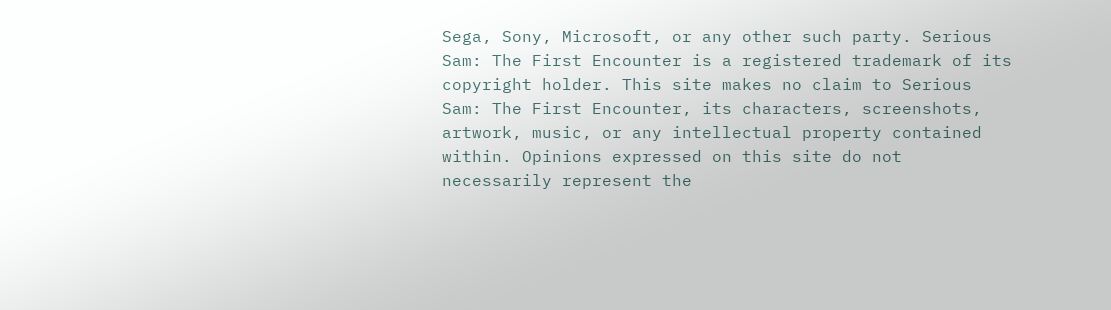Sega, Sony, Microsoft, or any other such party. Serious Sam: The First Encounter is a registered trademark of its copyright holder. This site makes no claim to Serious Sam: The First Encounter, its characters, screenshots, artwork, music, or any intellectual property contained within. Opinions expressed on this site do not necessarily represent the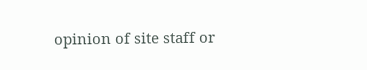opinion of site staff or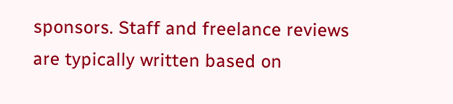sponsors. Staff and freelance reviews are typically written based on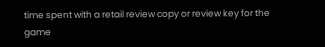time spent with a retail review copy or review key for the game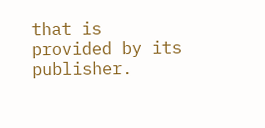that is provided by its publisher.